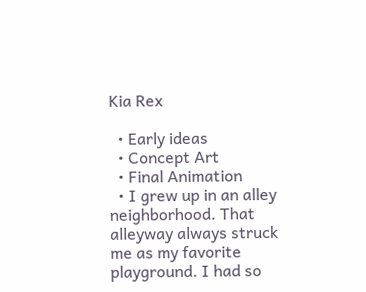Kia Rex

  • Early ideas
  • Concept Art
  • Final Animation
  • I grew up in an alley neighborhood. That alleyway always struck me as my favorite playground. I had so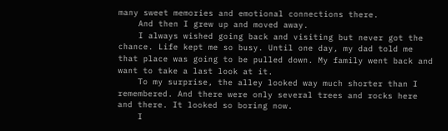many sweet memories and emotional connections there.
    And then I grew up and moved away.
    I always wished going back and visiting but never got the chance. Life kept me so busy. Until one day, my dad told me that place was going to be pulled down. My family went back and want to take a last look at it.
    To my surprise, the alley looked way much shorter than I remembered. And there were only several trees and rocks here and there. It looked so boring now.
    I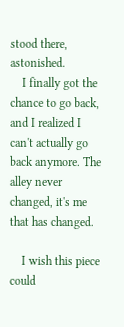stood there, astonished.
    I finally got the chance to go back, and I realized I can't actually go back anymore. The alley never changed, it's me that has changed.

    I wish this piece could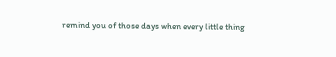remind you of those days when every little thing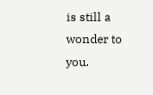is still a wonder to you.